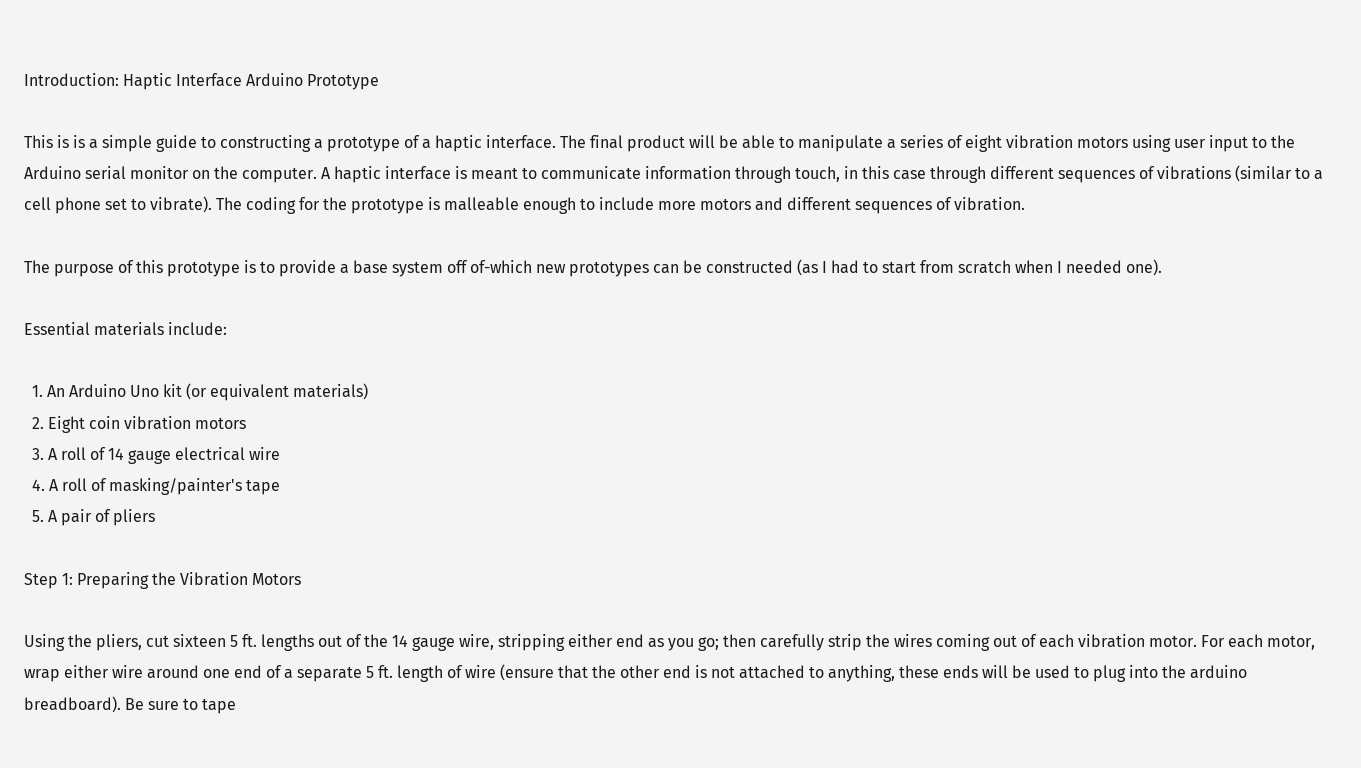Introduction: Haptic Interface Arduino Prototype

This is is a simple guide to constructing a prototype of a haptic interface. The final product will be able to manipulate a series of eight vibration motors using user input to the Arduino serial monitor on the computer. A haptic interface is meant to communicate information through touch, in this case through different sequences of vibrations (similar to a cell phone set to vibrate). The coding for the prototype is malleable enough to include more motors and different sequences of vibration.

The purpose of this prototype is to provide a base system off of-which new prototypes can be constructed (as I had to start from scratch when I needed one).

Essential materials include:

  1. An Arduino Uno kit (or equivalent materials)
  2. Eight coin vibration motors
  3. A roll of 14 gauge electrical wire
  4. A roll of masking/painter's tape
  5. A pair of pliers

Step 1: Preparing the Vibration Motors

Using the pliers, cut sixteen 5 ft. lengths out of the 14 gauge wire, stripping either end as you go; then carefully strip the wires coming out of each vibration motor. For each motor, wrap either wire around one end of a separate 5 ft. length of wire (ensure that the other end is not attached to anything, these ends will be used to plug into the arduino breadboard). Be sure to tape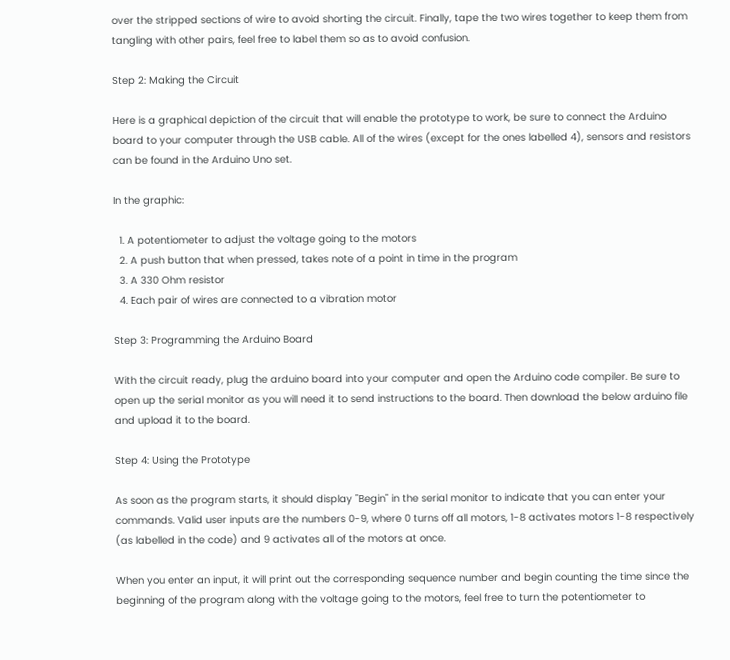over the stripped sections of wire to avoid shorting the circuit. Finally, tape the two wires together to keep them from tangling with other pairs, feel free to label them so as to avoid confusion.

Step 2: Making the Circuit

Here is a graphical depiction of the circuit that will enable the prototype to work, be sure to connect the Arduino board to your computer through the USB cable. All of the wires (except for the ones labelled 4), sensors and resistors can be found in the Arduino Uno set.

In the graphic:

  1. A potentiometer to adjust the voltage going to the motors
  2. A push button that when pressed, takes note of a point in time in the program
  3. A 330 Ohm resistor
  4. Each pair of wires are connected to a vibration motor

Step 3: Programming the Arduino Board

With the circuit ready, plug the arduino board into your computer and open the Arduino code compiler. Be sure to open up the serial monitor as you will need it to send instructions to the board. Then download the below arduino file and upload it to the board.

Step 4: Using the Prototype

As soon as the program starts, it should display "Begin" in the serial monitor to indicate that you can enter your commands. Valid user inputs are the numbers 0-9, where 0 turns off all motors, 1-8 activates motors 1-8 respectively (as labelled in the code) and 9 activates all of the motors at once.

When you enter an input, it will print out the corresponding sequence number and begin counting the time since the beginning of the program along with the voltage going to the motors, feel free to turn the potentiometer to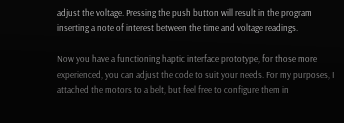adjust the voltage. Pressing the push button will result in the program inserting a note of interest between the time and voltage readings.

Now you have a functioning haptic interface prototype, for those more experienced, you can adjust the code to suit your needs. For my purposes, I attached the motors to a belt, but feel free to configure them in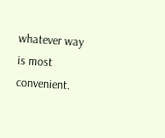whatever way is most convenient.